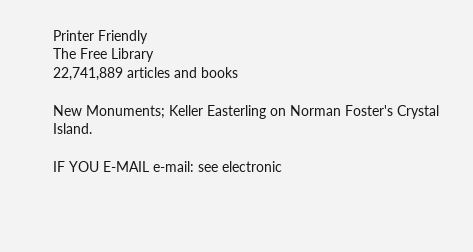Printer Friendly
The Free Library
22,741,889 articles and books

New Monuments; Keller Easterling on Norman Foster's Crystal Island.

IF YOU E-MAIL e-mail: see electronic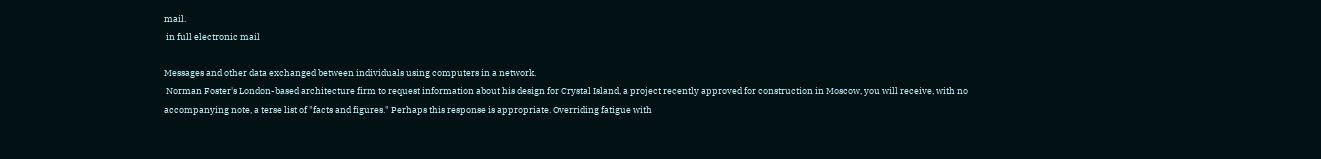mail.
 in full electronic mail

Messages and other data exchanged between individuals using computers in a network.
 Norman Foster's London-based architecture firm to request information about his design for Crystal Island, a project recently approved for construction in Moscow, you will receive, with no accompanying note, a terse list of "facts and figures." Perhaps this response is appropriate. Overriding fatigue with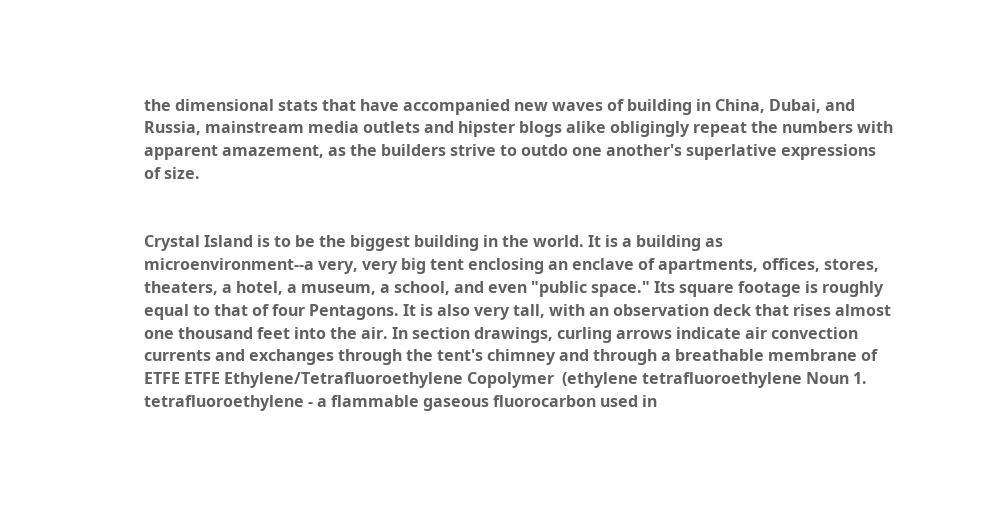the dimensional stats that have accompanied new waves of building in China, Dubai, and Russia, mainstream media outlets and hipster blogs alike obligingly repeat the numbers with apparent amazement, as the builders strive to outdo one another's superlative expressions of size.


Crystal Island is to be the biggest building in the world. It is a building as microenvironment--a very, very big tent enclosing an enclave of apartments, offices, stores, theaters, a hotel, a museum, a school, and even "public space." Its square footage is roughly equal to that of four Pentagons. It is also very tall, with an observation deck that rises almost one thousand feet into the air. In section drawings, curling arrows indicate air convection currents and exchanges through the tent's chimney and through a breathable membrane of ETFE ETFE Ethylene/Tetrafluoroethylene Copolymer  (ethylene tetrafluoroethylene Noun 1. tetrafluoroethylene - a flammable gaseous fluorocarbon used in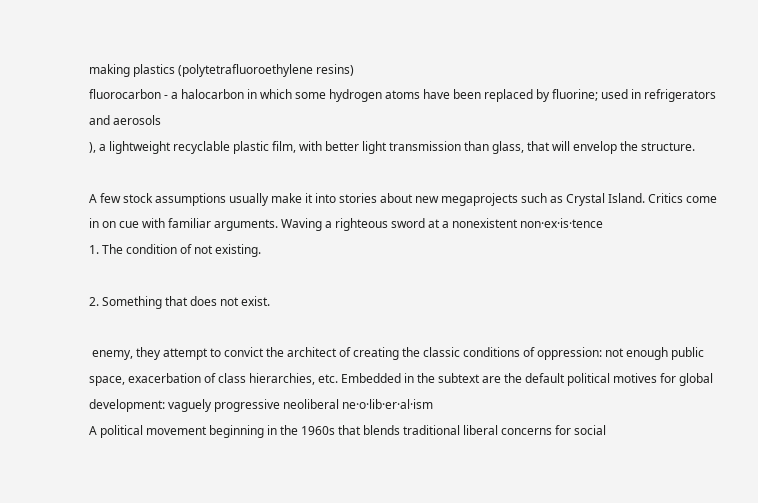making plastics (polytetrafluoroethylene resins)
fluorocarbon - a halocarbon in which some hydrogen atoms have been replaced by fluorine; used in refrigerators and aerosols
), a lightweight recyclable plastic film, with better light transmission than glass, that will envelop the structure.

A few stock assumptions usually make it into stories about new megaprojects such as Crystal Island. Critics come in on cue with familiar arguments. Waving a righteous sword at a nonexistent non·ex·is·tence
1. The condition of not existing.

2. Something that does not exist.

 enemy, they attempt to convict the architect of creating the classic conditions of oppression: not enough public space, exacerbation of class hierarchies, etc. Embedded in the subtext are the default political motives for global development: vaguely progressive neoliberal ne·o·lib·er·al·ism
A political movement beginning in the 1960s that blends traditional liberal concerns for social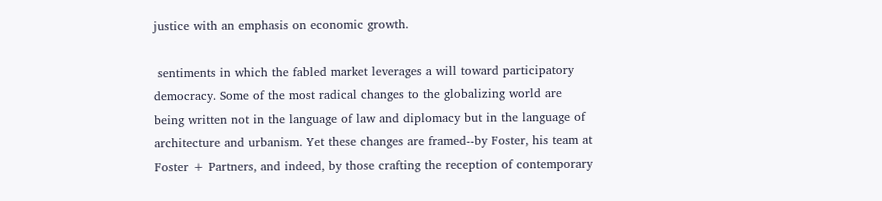justice with an emphasis on economic growth.

 sentiments in which the fabled market leverages a will toward participatory democracy. Some of the most radical changes to the globalizing world are being written not in the language of law and diplomacy but in the language of architecture and urbanism. Yet these changes are framed--by Foster, his team at Foster + Partners, and indeed, by those crafting the reception of contemporary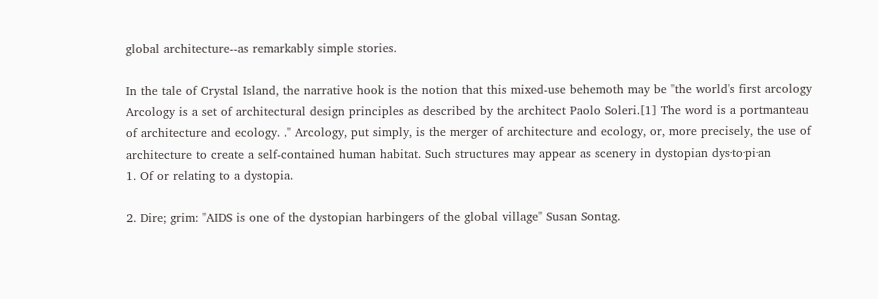global architecture--as remarkably simple stories.

In the tale of Crystal Island, the narrative hook is the notion that this mixed-use behemoth may be "the world's first arcology Arcology is a set of architectural design principles as described by the architect Paolo Soleri.[1] The word is a portmanteau of architecture and ecology. ." Arcology, put simply, is the merger of architecture and ecology, or, more precisely, the use of architecture to create a self-contained human habitat. Such structures may appear as scenery in dystopian dys·to·pi·an
1. Of or relating to a dystopia.

2. Dire; grim: "AIDS is one of the dystopian harbingers of the global village" Susan Sontag.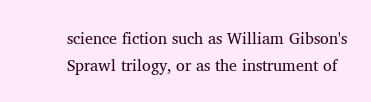science fiction such as William Gibson's Sprawl trilogy, or as the instrument of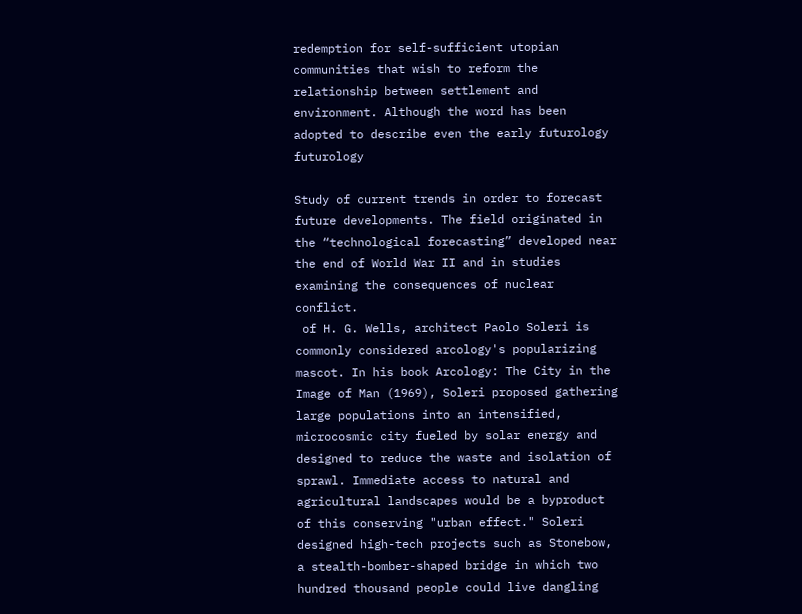redemption for self-sufficient utopian communities that wish to reform the relationship between settlement and environment. Although the word has been adopted to describe even the early futurology futurology

Study of current trends in order to forecast future developments. The field originated in the “technological forecasting” developed near the end of World War II and in studies examining the consequences of nuclear conflict.
 of H. G. Wells, architect Paolo Soleri is commonly considered arcology's popularizing mascot. In his book Arcology: The City in the Image of Man (1969), Soleri proposed gathering large populations into an intensified, microcosmic city fueled by solar energy and designed to reduce the waste and isolation of sprawl. Immediate access to natural and agricultural landscapes would be a byproduct of this conserving "urban effect." Soleri designed high-tech projects such as Stonebow, a stealth-bomber-shaped bridge in which two hundred thousand people could live dangling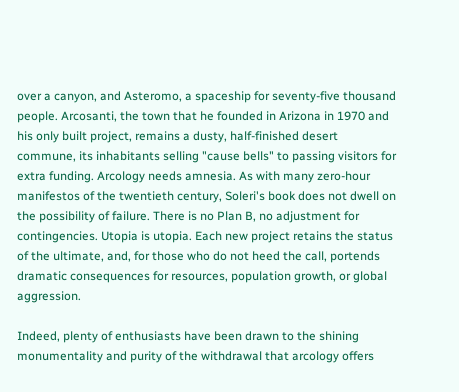over a canyon, and Asteromo, a spaceship for seventy-five thousand people. Arcosanti, the town that he founded in Arizona in 1970 and his only built project, remains a dusty, half-finished desert commune, its inhabitants selling "cause bells" to passing visitors for extra funding. Arcology needs amnesia. As with many zero-hour manifestos of the twentieth century, Soleri's book does not dwell on the possibility of failure. There is no Plan B, no adjustment for contingencies. Utopia is utopia. Each new project retains the status of the ultimate, and, for those who do not heed the call, portends dramatic consequences for resources, population growth, or global aggression.

Indeed, plenty of enthusiasts have been drawn to the shining monumentality and purity of the withdrawal that arcology offers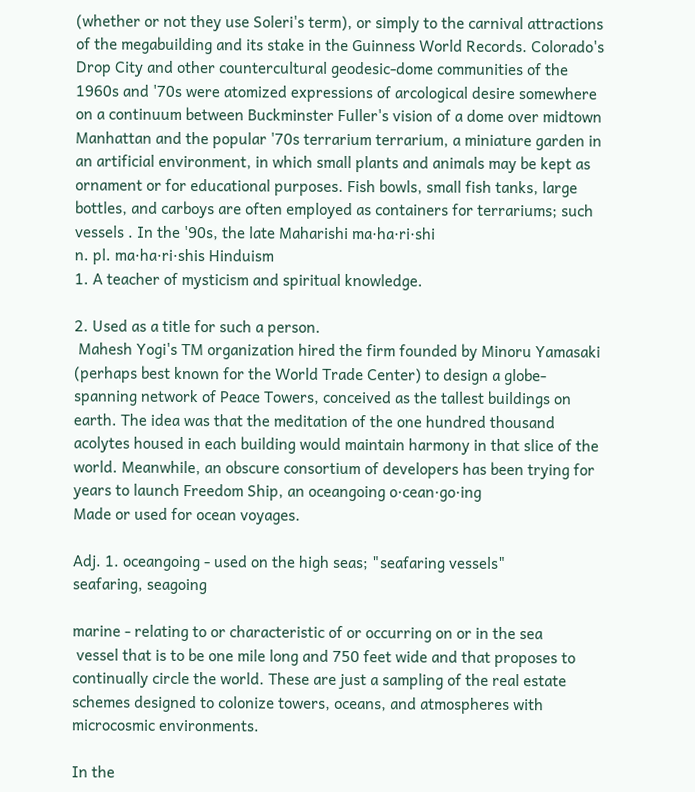(whether or not they use Soleri's term), or simply to the carnival attractions of the megabuilding and its stake in the Guinness World Records. Colorado's Drop City and other countercultural geodesic-dome communities of the 1960s and '70s were atomized expressions of arcological desire somewhere on a continuum between Buckminster Fuller's vision of a dome over midtown Manhattan and the popular '70s terrarium terrarium, a miniature garden in an artificial environment, in which small plants and animals may be kept as ornament or for educational purposes. Fish bowls, small fish tanks, large bottles, and carboys are often employed as containers for terrariums; such vessels . In the '90s, the late Maharishi ma·ha·ri·shi
n. pl. ma·ha·ri·shis Hinduism
1. A teacher of mysticism and spiritual knowledge.

2. Used as a title for such a person.
 Mahesh Yogi's TM organization hired the firm founded by Minoru Yamasaki (perhaps best known for the World Trade Center) to design a globe-spanning network of Peace Towers, conceived as the tallest buildings on earth. The idea was that the meditation of the one hundred thousand acolytes housed in each building would maintain harmony in that slice of the world. Meanwhile, an obscure consortium of developers has been trying for years to launch Freedom Ship, an oceangoing o·cean·go·ing
Made or used for ocean voyages.

Adj. 1. oceangoing - used on the high seas; "seafaring vessels"
seafaring, seagoing

marine - relating to or characteristic of or occurring on or in the sea
 vessel that is to be one mile long and 750 feet wide and that proposes to continually circle the world. These are just a sampling of the real estate schemes designed to colonize towers, oceans, and atmospheres with microcosmic environments.

In the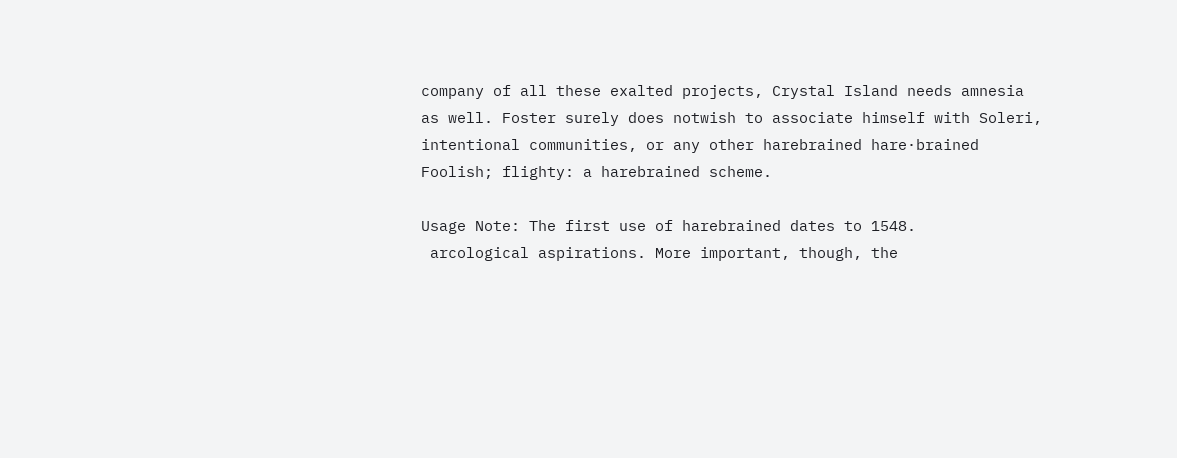company of all these exalted projects, Crystal Island needs amnesia as well. Foster surely does notwish to associate himself with Soleri, intentional communities, or any other harebrained hare·brained
Foolish; flighty: a harebrained scheme.

Usage Note: The first use of harebrained dates to 1548.
 arcological aspirations. More important, though, the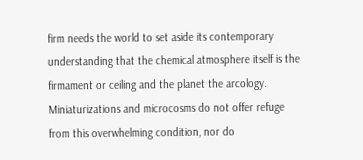firm needs the world to set aside its contemporary understanding that the chemical atmosphere itself is the firmament or ceiling and the planet the arcology. Miniaturizations and microcosms do not offer refuge from this overwhelming condition, nor do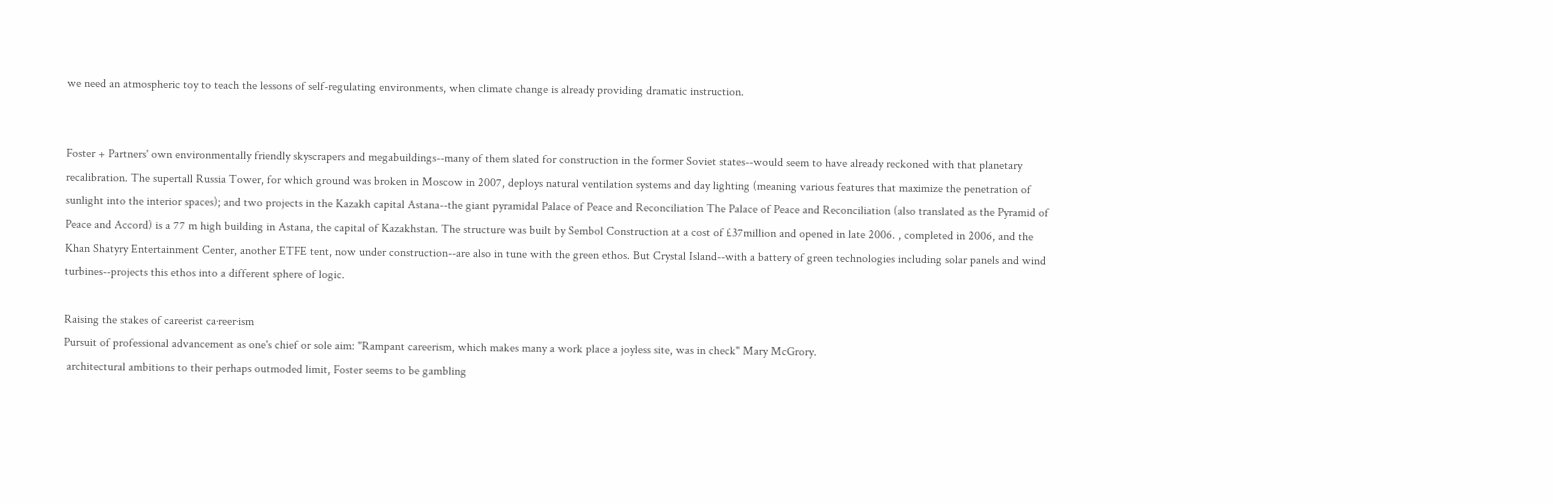we need an atmospheric toy to teach the lessons of self-regulating environments, when climate change is already providing dramatic instruction.


Foster + Partners' own environmentally friendly skyscrapers and megabuildings--many of them slated for construction in the former Soviet states--would seem to have already reckoned with that planetary recalibration. The supertall Russia Tower, for which ground was broken in Moscow in 2007, deploys natural ventilation systems and day lighting (meaning various features that maximize the penetration of sunlight into the interior spaces); and two projects in the Kazakh capital Astana--the giant pyramidal Palace of Peace and Reconciliation The Palace of Peace and Reconciliation (also translated as the Pyramid of Peace and Accord) is a 77 m high building in Astana, the capital of Kazakhstan. The structure was built by Sembol Construction at a cost of £37million and opened in late 2006. , completed in 2006, and the Khan Shatyry Entertainment Center, another ETFE tent, now under construction--are also in tune with the green ethos. But Crystal Island--with a battery of green technologies including solar panels and wind turbines--projects this ethos into a different sphere of logic.

Raising the stakes of careerist ca·reer·ism
Pursuit of professional advancement as one's chief or sole aim: "Rampant careerism, which makes many a work place a joyless site, was in check" Mary McGrory.
 architectural ambitions to their perhaps outmoded limit, Foster seems to be gambling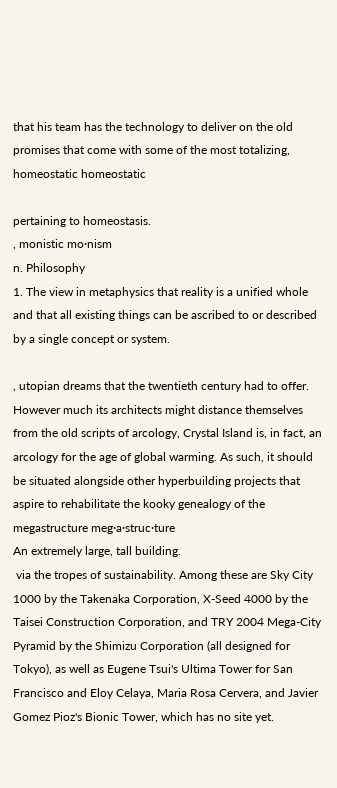that his team has the technology to deliver on the old promises that come with some of the most totalizing, homeostatic homeostatic

pertaining to homeostasis.
, monistic mo·nism
n. Philosophy
1. The view in metaphysics that reality is a unified whole and that all existing things can be ascribed to or described by a single concept or system.

, utopian dreams that the twentieth century had to offer. However much its architects might distance themselves from the old scripts of arcology, Crystal Island is, in fact, an arcology for the age of global warming. As such, it should be situated alongside other hyperbuilding projects that aspire to rehabilitate the kooky genealogy of the megastructure meg·a·struc·ture
An extremely large, tall building.
 via the tropes of sustainability. Among these are Sky City 1000 by the Takenaka Corporation, X-Seed 4000 by the Taisei Construction Corporation, and TRY 2004 Mega-City Pyramid by the Shimizu Corporation (all designed for Tokyo), as well as Eugene Tsui's Ultima Tower for San Francisco and Eloy Celaya, Maria Rosa Cervera, and Javier Gomez Pioz's Bionic Tower, which has no site yet.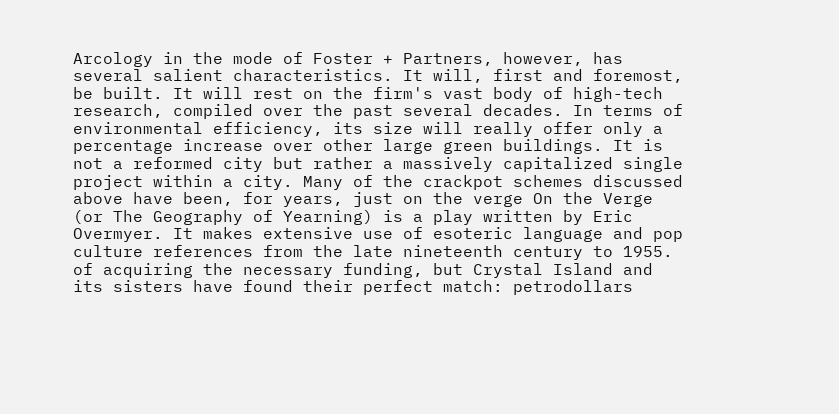Arcology in the mode of Foster + Partners, however, has several salient characteristics. It will, first and foremost, be built. It will rest on the firm's vast body of high-tech research, compiled over the past several decades. In terms of environmental efficiency, its size will really offer only a percentage increase over other large green buildings. It is not a reformed city but rather a massively capitalized single project within a city. Many of the crackpot schemes discussed above have been, for years, just on the verge On the Verge (or The Geography of Yearning) is a play written by Eric Overmyer. It makes extensive use of esoteric language and pop culture references from the late nineteenth century to 1955.  of acquiring the necessary funding, but Crystal Island and its sisters have found their perfect match: petrodollars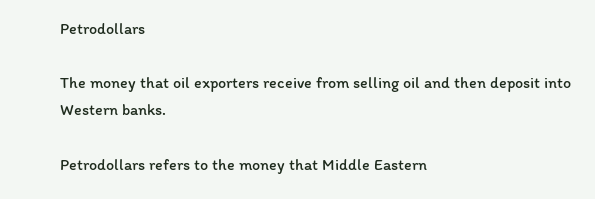Petrodollars

The money that oil exporters receive from selling oil and then deposit into Western banks.

Petrodollars refers to the money that Middle Eastern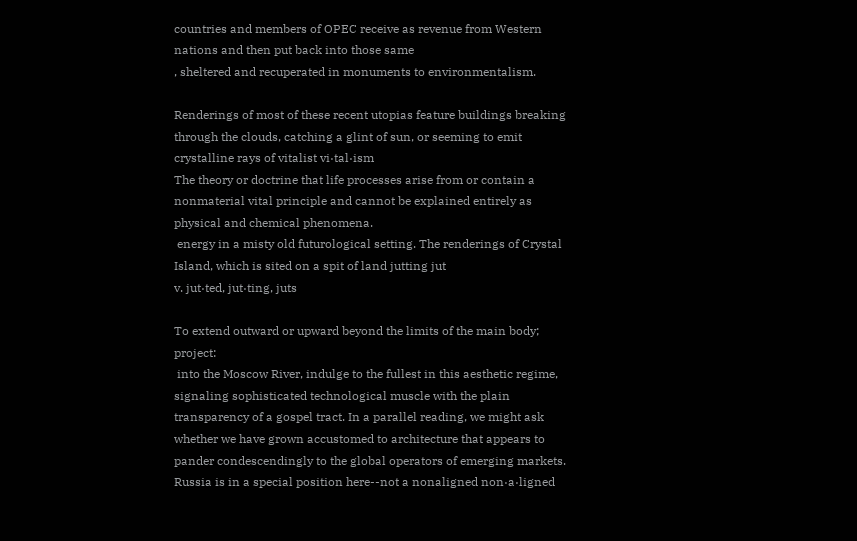countries and members of OPEC receive as revenue from Western nations and then put back into those same
, sheltered and recuperated in monuments to environmentalism.

Renderings of most of these recent utopias feature buildings breaking through the clouds, catching a glint of sun, or seeming to emit crystalline rays of vitalist vi·tal·ism
The theory or doctrine that life processes arise from or contain a nonmaterial vital principle and cannot be explained entirely as physical and chemical phenomena.
 energy in a misty old futurological setting. The renderings of Crystal Island, which is sited on a spit of land jutting jut
v. jut·ted, jut·ting, juts

To extend outward or upward beyond the limits of the main body; project:
 into the Moscow River, indulge to the fullest in this aesthetic regime, signaling sophisticated technological muscle with the plain transparency of a gospel tract. In a parallel reading, we might ask whether we have grown accustomed to architecture that appears to pander condescendingly to the global operators of emerging markets. Russia is in a special position here--not a nonaligned non·a·ligned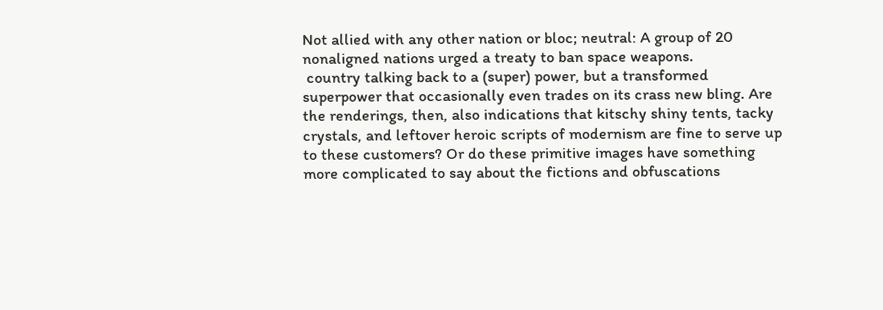Not allied with any other nation or bloc; neutral: A group of 20 nonaligned nations urged a treaty to ban space weapons.
 country talking back to a (super) power, but a transformed superpower that occasionally even trades on its crass new bling. Are the renderings, then, also indications that kitschy shiny tents, tacky crystals, and leftover heroic scripts of modernism are fine to serve up to these customers? Or do these primitive images have something more complicated to say about the fictions and obfuscations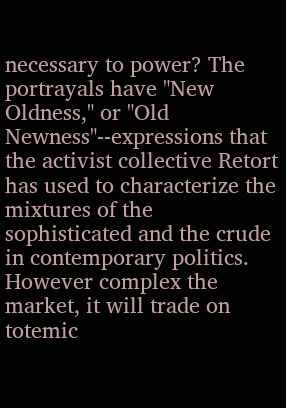necessary to power? The portrayals have "New Oldness," or "Old Newness"--expressions that the activist collective Retort has used to characterize the mixtures of the sophisticated and the crude in contemporary politics. However complex the market, it will trade on totemic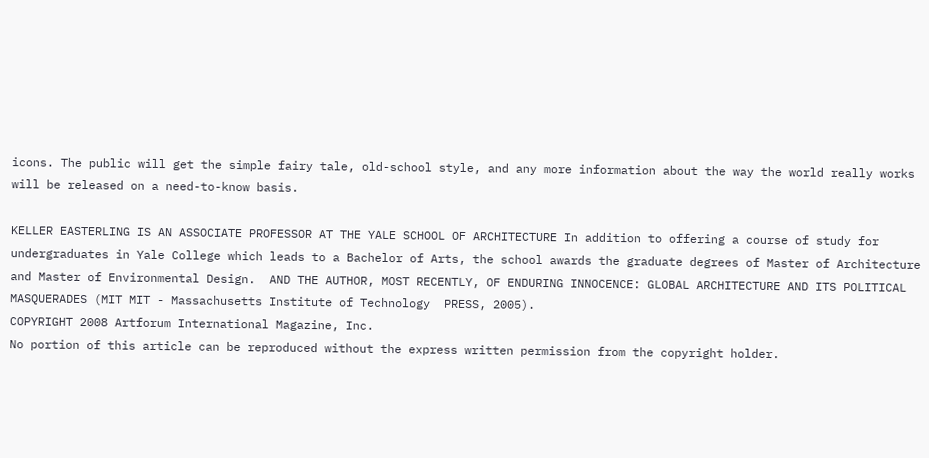icons. The public will get the simple fairy tale, old-school style, and any more information about the way the world really works will be released on a need-to-know basis.

KELLER EASTERLING IS AN ASSOCIATE PROFESSOR AT THE YALE SCHOOL OF ARCHITECTURE In addition to offering a course of study for undergraduates in Yale College which leads to a Bachelor of Arts, the school awards the graduate degrees of Master of Architecture and Master of Environmental Design.  AND THE AUTHOR, MOST RECENTLY, OF ENDURING INNOCENCE: GLOBAL ARCHITECTURE AND ITS POLITICAL MASQUERADES (MIT MIT - Massachusetts Institute of Technology  PRESS, 2005).
COPYRIGHT 2008 Artforum International Magazine, Inc.
No portion of this article can be reproduced without the express written permission from the copyright holder.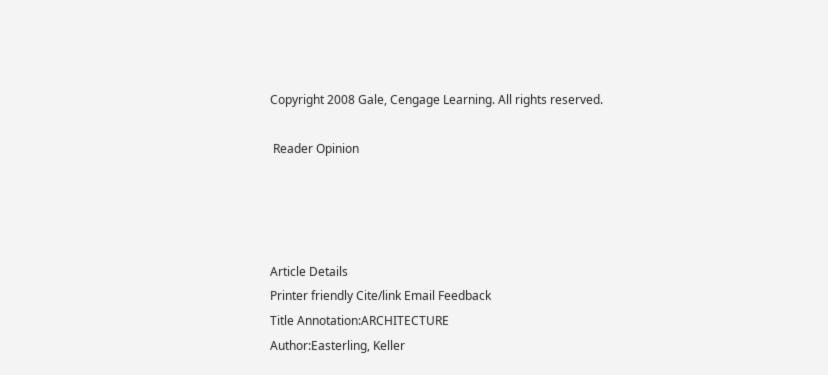Copyright 2008 Gale, Cengage Learning. All rights reserved.

 Reader Opinion




Article Details
Printer friendly Cite/link Email Feedback
Title Annotation:ARCHITECTURE
Author:Easterling, Keller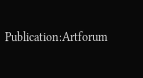Publication:Artforum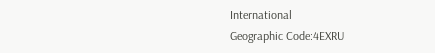International
Geographic Code:4EXRU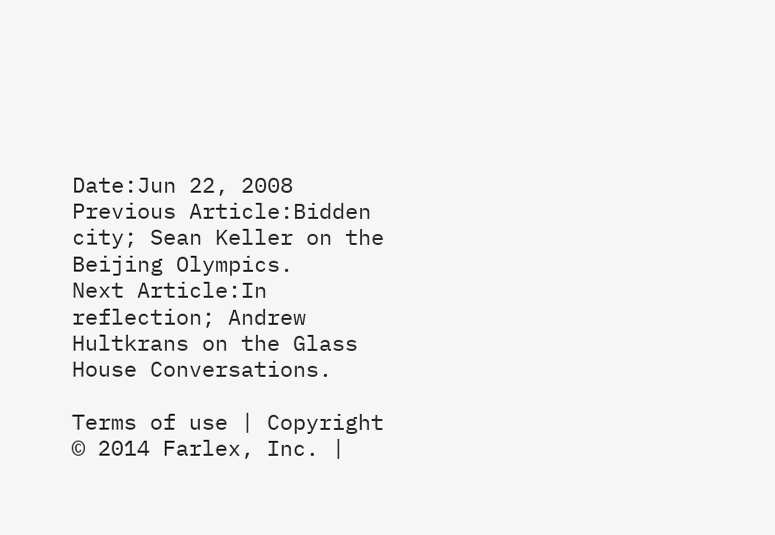Date:Jun 22, 2008
Previous Article:Bidden city; Sean Keller on the Beijing Olympics.
Next Article:In reflection; Andrew Hultkrans on the Glass House Conversations.

Terms of use | Copyright © 2014 Farlex, Inc. |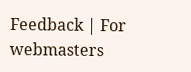Feedback | For webmasters